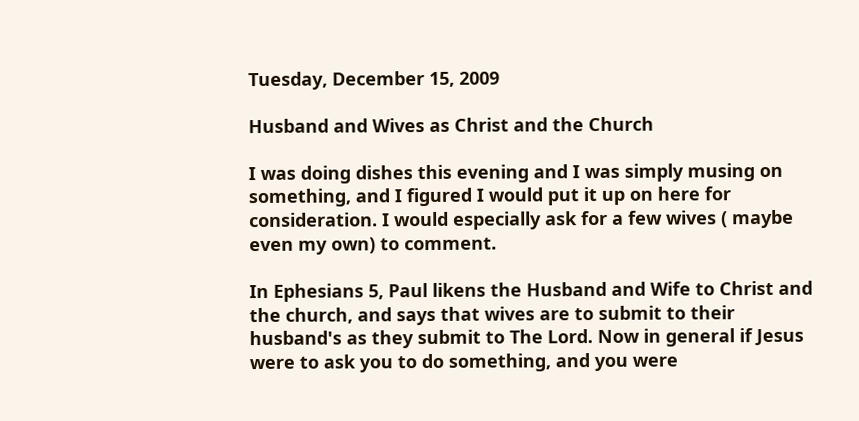Tuesday, December 15, 2009

Husband and Wives as Christ and the Church

I was doing dishes this evening and I was simply musing on something, and I figured I would put it up on here for consideration. I would especially ask for a few wives ( maybe even my own) to comment.

In Ephesians 5, Paul likens the Husband and Wife to Christ and the church, and says that wives are to submit to their husband's as they submit to The Lord. Now in general if Jesus were to ask you to do something, and you were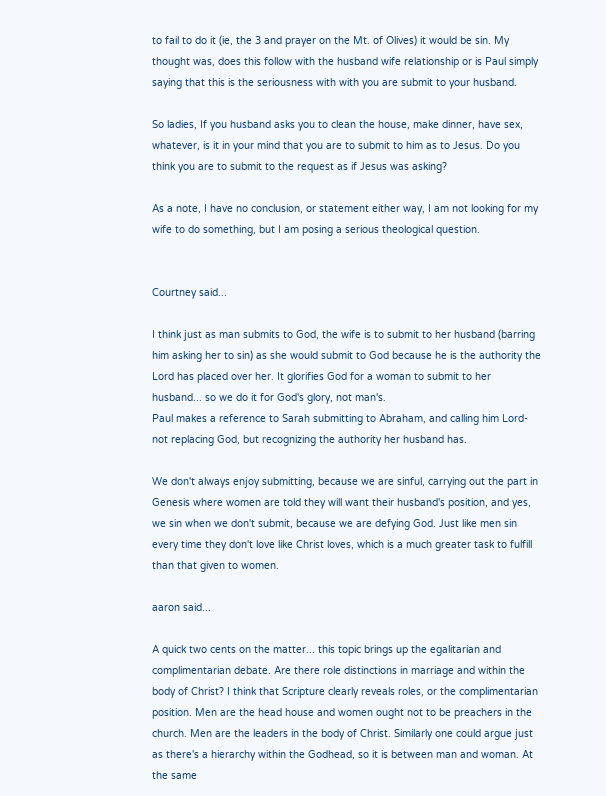to fail to do it (ie, the 3 and prayer on the Mt. of Olives) it would be sin. My thought was, does this follow with the husband wife relationship or is Paul simply saying that this is the seriousness with with you are submit to your husband.

So ladies, If you husband asks you to clean the house, make dinner, have sex, whatever, is it in your mind that you are to submit to him as to Jesus. Do you think you are to submit to the request as if Jesus was asking?

As a note, I have no conclusion, or statement either way, I am not looking for my wife to do something, but I am posing a serious theological question.


Courtney said...

I think just as man submits to God, the wife is to submit to her husband (barring him asking her to sin) as she would submit to God because he is the authority the Lord has placed over her. It glorifies God for a woman to submit to her husband... so we do it for God's glory, not man's.
Paul makes a reference to Sarah submitting to Abraham, and calling him Lord- not replacing God, but recognizing the authority her husband has.

We don't always enjoy submitting, because we are sinful, carrying out the part in Genesis where women are told they will want their husband's position, and yes, we sin when we don't submit, because we are defying God. Just like men sin every time they don't love like Christ loves, which is a much greater task to fulfill than that given to women.

aaron said...

A quick two cents on the matter... this topic brings up the egalitarian and complimentarian debate. Are there role distinctions in marriage and within the body of Christ? I think that Scripture clearly reveals roles, or the complimentarian position. Men are the head house and women ought not to be preachers in the church. Men are the leaders in the body of Christ. Similarly one could argue just as there's a hierarchy within the Godhead, so it is between man and woman. At the same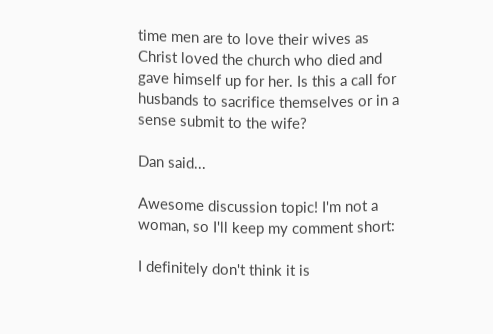time men are to love their wives as Christ loved the church who died and gave himself up for her. Is this a call for husbands to sacrifice themselves or in a sense submit to the wife?

Dan said...

Awesome discussion topic! I'm not a woman, so I'll keep my comment short:

I definitely don't think it is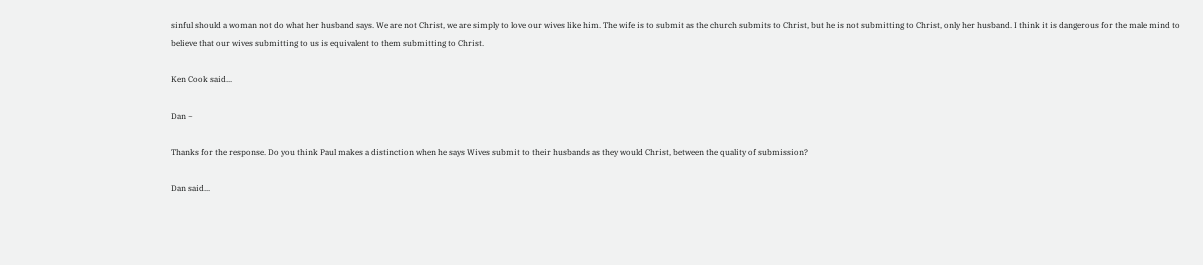sinful should a woman not do what her husband says. We are not Christ, we are simply to love our wives like him. The wife is to submit as the church submits to Christ, but he is not submitting to Christ, only her husband. I think it is dangerous for the male mind to believe that our wives submitting to us is equivalent to them submitting to Christ.

Ken Cook said...

Dan ~

Thanks for the response. Do you think Paul makes a distinction when he says Wives submit to their husbands as they would Christ, between the quality of submission?

Dan said...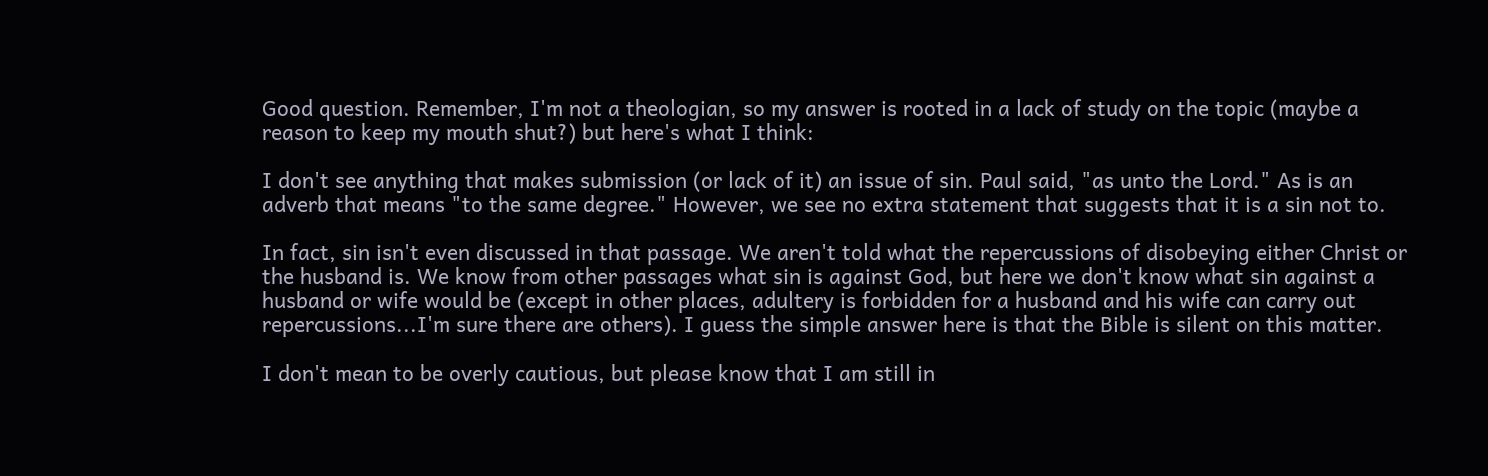Good question. Remember, I'm not a theologian, so my answer is rooted in a lack of study on the topic (maybe a reason to keep my mouth shut?) but here's what I think:

I don't see anything that makes submission (or lack of it) an issue of sin. Paul said, "as unto the Lord." As is an adverb that means "to the same degree." However, we see no extra statement that suggests that it is a sin not to.

In fact, sin isn't even discussed in that passage. We aren't told what the repercussions of disobeying either Christ or the husband is. We know from other passages what sin is against God, but here we don't know what sin against a husband or wife would be (except in other places, adultery is forbidden for a husband and his wife can carry out repercussions...I'm sure there are others). I guess the simple answer here is that the Bible is silent on this matter.

I don't mean to be overly cautious, but please know that I am still in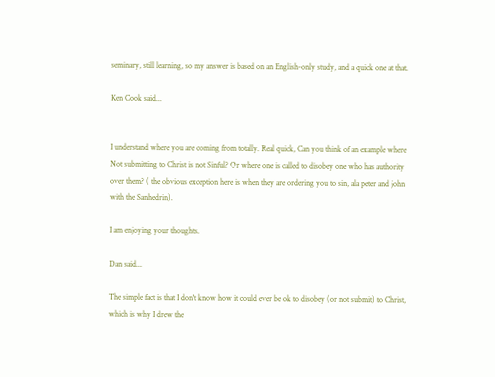seminary, still learning, so my answer is based on an English-only study, and a quick one at that.

Ken Cook said...


I understand where you are coming from totally. Real quick, Can you think of an example where Not submitting to Christ is not Sinful? Or where one is called to disobey one who has authority over them? ( the obvious exception here is when they are ordering you to sin, ala peter and john with the Sanhedrin).

I am enjoying your thoughts.

Dan said...

The simple fact is that I don't know how it could ever be ok to disobey (or not submit) to Christ, which is why I drew the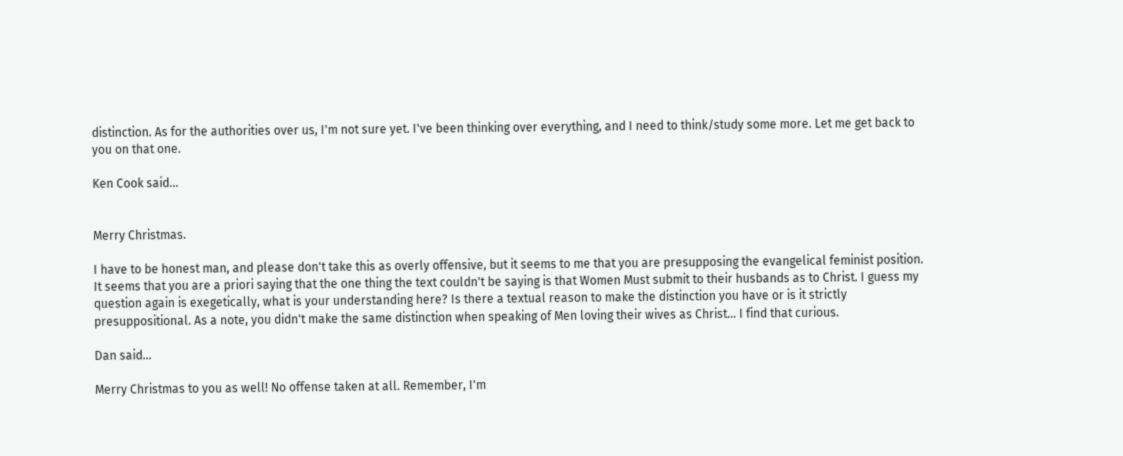distinction. As for the authorities over us, I'm not sure yet. I've been thinking over everything, and I need to think/study some more. Let me get back to you on that one.

Ken Cook said...


Merry Christmas.

I have to be honest man, and please don't take this as overly offensive, but it seems to me that you are presupposing the evangelical feminist position. It seems that you are a priori saying that the one thing the text couldn't be saying is that Women Must submit to their husbands as to Christ. I guess my question again is exegetically, what is your understanding here? Is there a textual reason to make the distinction you have or is it strictly presuppositional. As a note, you didn't make the same distinction when speaking of Men loving their wives as Christ... I find that curious.

Dan said...

Merry Christmas to you as well! No offense taken at all. Remember, I'm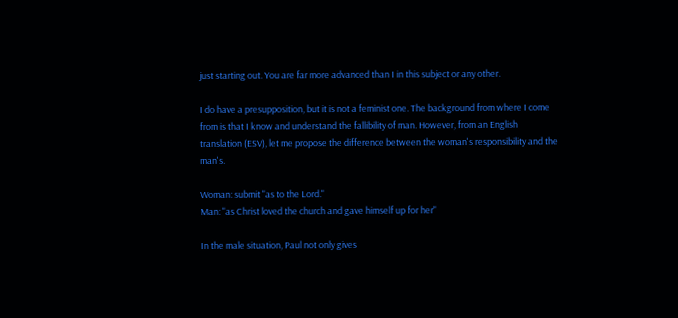just starting out. You are far more advanced than I in this subject or any other.

I do have a presupposition, but it is not a feminist one. The background from where I come from is that I know and understand the fallibility of man. However, from an English translation (ESV), let me propose the difference between the woman's responsibility and the man's.

Woman: submit "as to the Lord."
Man: "as Christ loved the church and gave himself up for her"

In the male situation, Paul not only gives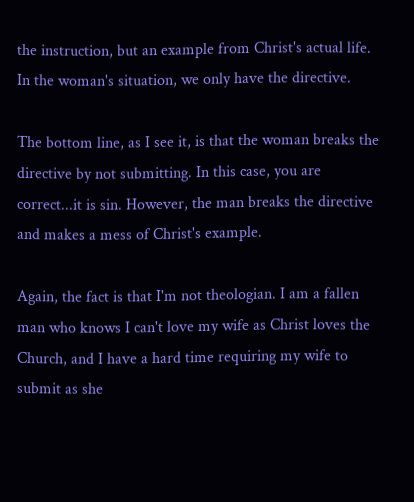the instruction, but an example from Christ's actual life. In the woman's situation, we only have the directive.

The bottom line, as I see it, is that the woman breaks the directive by not submitting. In this case, you are correct...it is sin. However, the man breaks the directive and makes a mess of Christ's example.

Again, the fact is that I'm not theologian. I am a fallen man who knows I can't love my wife as Christ loves the Church, and I have a hard time requiring my wife to submit as she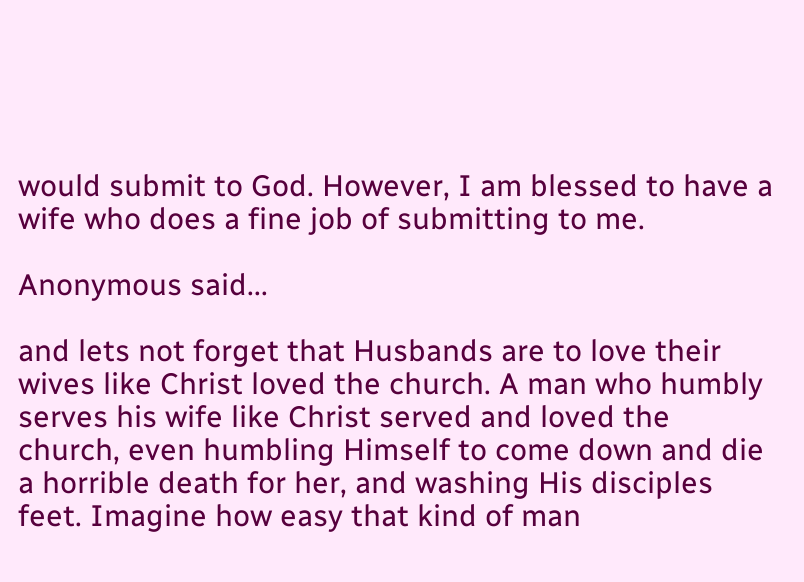would submit to God. However, I am blessed to have a wife who does a fine job of submitting to me.

Anonymous said...

and lets not forget that Husbands are to love their wives like Christ loved the church. A man who humbly serves his wife like Christ served and loved the church, even humbling Himself to come down and die a horrible death for her, and washing His disciples feet. Imagine how easy that kind of man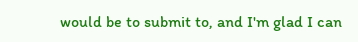would be to submit to, and I'm glad I can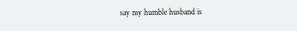say my humble husband is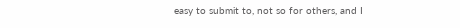easy to submit to, not so for others, and I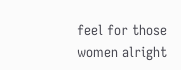feel for those women alright